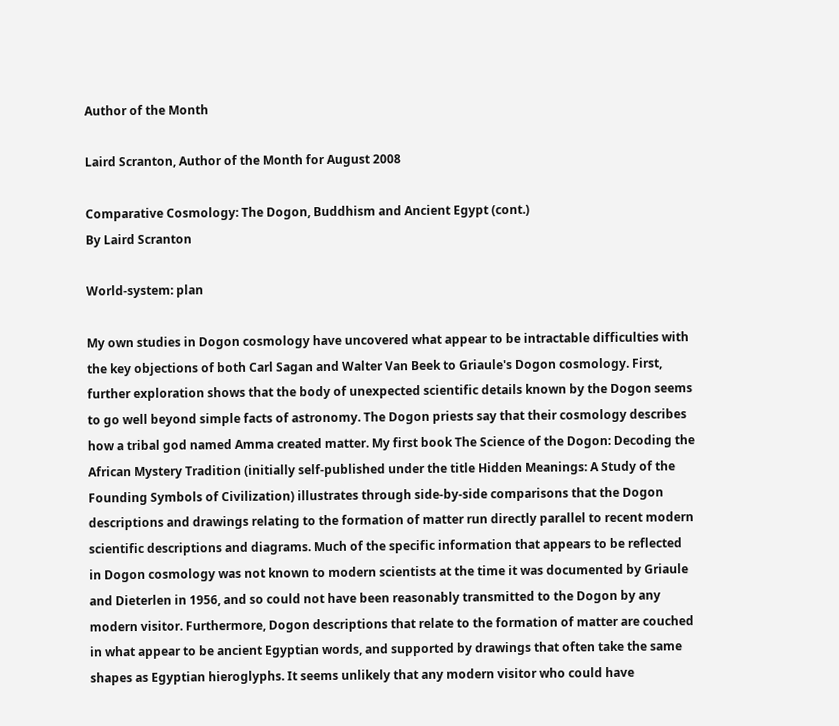Author of the Month

Laird Scranton, Author of the Month for August 2008

Comparative Cosmology: The Dogon, Buddhism and Ancient Egypt (cont.)
By Laird Scranton

World-system: plan

My own studies in Dogon cosmology have uncovered what appear to be intractable difficulties with the key objections of both Carl Sagan and Walter Van Beek to Griaule's Dogon cosmology. First, further exploration shows that the body of unexpected scientific details known by the Dogon seems to go well beyond simple facts of astronomy. The Dogon priests say that their cosmology describes how a tribal god named Amma created matter. My first book The Science of the Dogon: Decoding the African Mystery Tradition (initially self-published under the title Hidden Meanings: A Study of the Founding Symbols of Civilization) illustrates through side-by-side comparisons that the Dogon descriptions and drawings relating to the formation of matter run directly parallel to recent modern scientific descriptions and diagrams. Much of the specific information that appears to be reflected in Dogon cosmology was not known to modern scientists at the time it was documented by Griaule and Dieterlen in 1956, and so could not have been reasonably transmitted to the Dogon by any modern visitor. Furthermore, Dogon descriptions that relate to the formation of matter are couched in what appear to be ancient Egyptian words, and supported by drawings that often take the same shapes as Egyptian hieroglyphs. It seems unlikely that any modern visitor who could have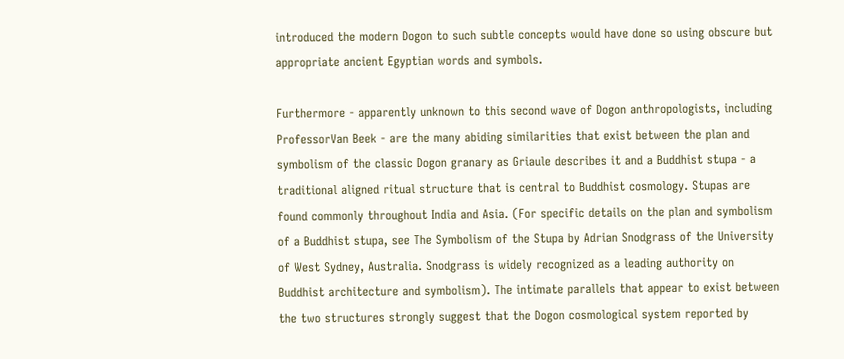introduced the modern Dogon to such subtle concepts would have done so using obscure but appropriate ancient Egyptian words and symbols.

Furthermore - apparently unknown to this second wave of Dogon anthropologists, including ProfessorVan Beek - are the many abiding similarities that exist between the plan and symbolism of the classic Dogon granary as Griaule describes it and a Buddhist stupa - a traditional aligned ritual structure that is central to Buddhist cosmology. Stupas are found commonly throughout India and Asia. (For specific details on the plan and symbolism of a Buddhist stupa, see The Symbolism of the Stupa by Adrian Snodgrass of the University of West Sydney, Australia. Snodgrass is widely recognized as a leading authority on Buddhist architecture and symbolism). The intimate parallels that appear to exist between the two structures strongly suggest that the Dogon cosmological system reported by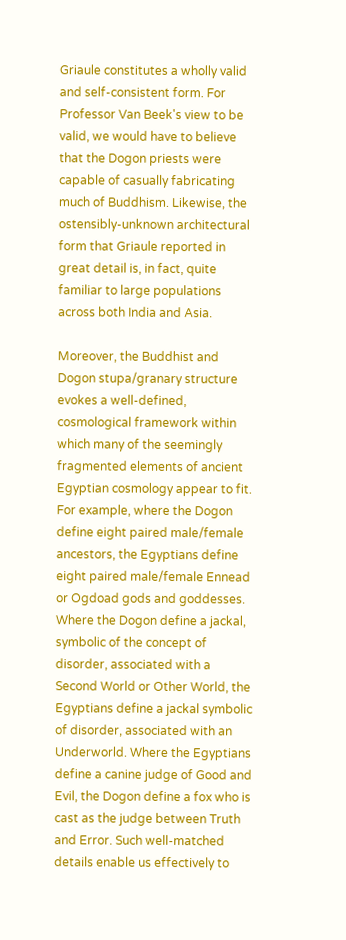Griaule constitutes a wholly valid and self-consistent form. For Professor Van Beek's view to be valid, we would have to believe that the Dogon priests were capable of casually fabricating much of Buddhism. Likewise, the ostensibly-unknown architectural form that Griaule reported in great detail is, in fact, quite familiar to large populations across both India and Asia.

Moreover, the Buddhist and Dogon stupa/granary structure evokes a well-defined, cosmological framework within which many of the seemingly fragmented elements of ancient Egyptian cosmology appear to fit. For example, where the Dogon define eight paired male/female ancestors, the Egyptians define eight paired male/female Ennead or Ogdoad gods and goddesses. Where the Dogon define a jackal, symbolic of the concept of disorder, associated with a Second World or Other World, the Egyptians define a jackal symbolic of disorder, associated with an Underworld. Where the Egyptians define a canine judge of Good and Evil, the Dogon define a fox who is cast as the judge between Truth and Error. Such well-matched details enable us effectively to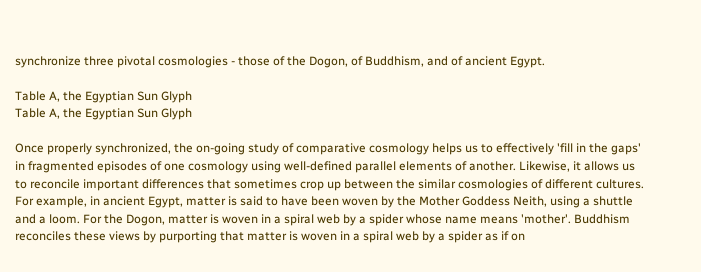synchronize three pivotal cosmologies - those of the Dogon, of Buddhism, and of ancient Egypt.

Table A, the Egyptian Sun Glyph
Table A, the Egyptian Sun Glyph

Once properly synchronized, the on-going study of comparative cosmology helps us to effectively 'fill in the gaps' in fragmented episodes of one cosmology using well-defined parallel elements of another. Likewise, it allows us to reconcile important differences that sometimes crop up between the similar cosmologies of different cultures. For example, in ancient Egypt, matter is said to have been woven by the Mother Goddess Neith, using a shuttle and a loom. For the Dogon, matter is woven in a spiral web by a spider whose name means 'mother'. Buddhism reconciles these views by purporting that matter is woven in a spiral web by a spider as if on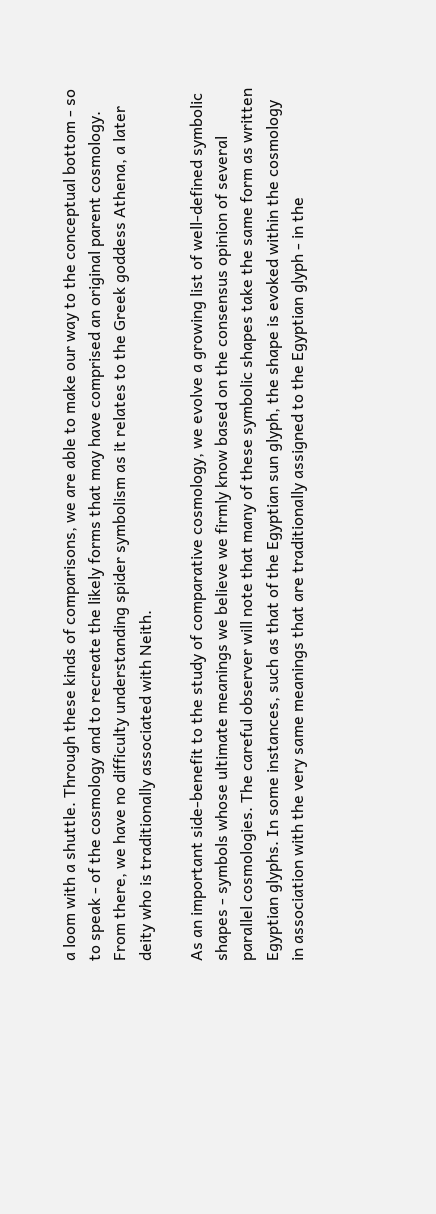a loom with a shuttle. Through these kinds of comparisons, we are able to make our way to the conceptual bottom - so to speak - of the cosmology and to recreate the likely forms that may have comprised an original parent cosmology. From there, we have no difficulty understanding spider symbolism as it relates to the Greek goddess Athena, a later deity who is traditionally associated with Neith.

As an important side-benefit to the study of comparative cosmology, we evolve a growing list of well-defined symbolic shapes - symbols whose ultimate meanings we believe we firmly know based on the consensus opinion of several parallel cosmologies. The careful observer will note that many of these symbolic shapes take the same form as written Egyptian glyphs. In some instances, such as that of the Egyptian sun glyph, the shape is evoked within the cosmology in association with the very same meanings that are traditionally assigned to the Egyptian glyph - in the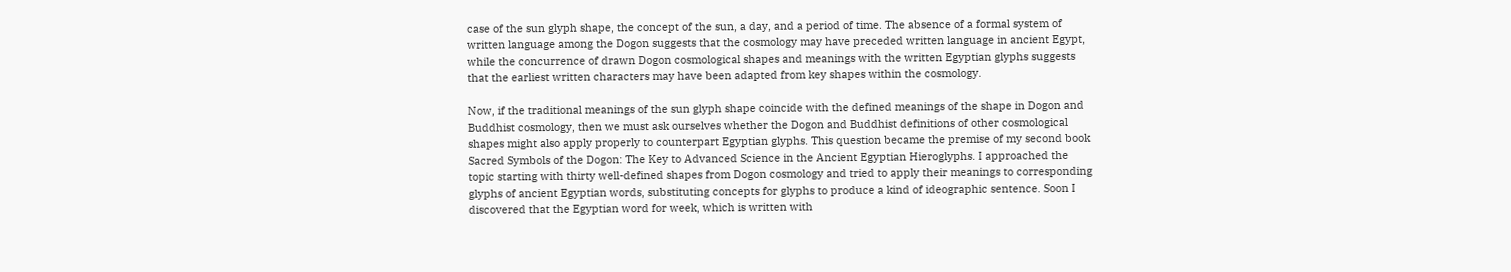case of the sun glyph shape, the concept of the sun, a day, and a period of time. The absence of a formal system of written language among the Dogon suggests that the cosmology may have preceded written language in ancient Egypt, while the concurrence of drawn Dogon cosmological shapes and meanings with the written Egyptian glyphs suggests that the earliest written characters may have been adapted from key shapes within the cosmology.

Now, if the traditional meanings of the sun glyph shape coincide with the defined meanings of the shape in Dogon and Buddhist cosmology, then we must ask ourselves whether the Dogon and Buddhist definitions of other cosmological shapes might also apply properly to counterpart Egyptian glyphs. This question became the premise of my second book Sacred Symbols of the Dogon: The Key to Advanced Science in the Ancient Egyptian Hieroglyphs. I approached the topic starting with thirty well-defined shapes from Dogon cosmology and tried to apply their meanings to corresponding glyphs of ancient Egyptian words, substituting concepts for glyphs to produce a kind of ideographic sentence. Soon I discovered that the Egyptian word for week, which is written with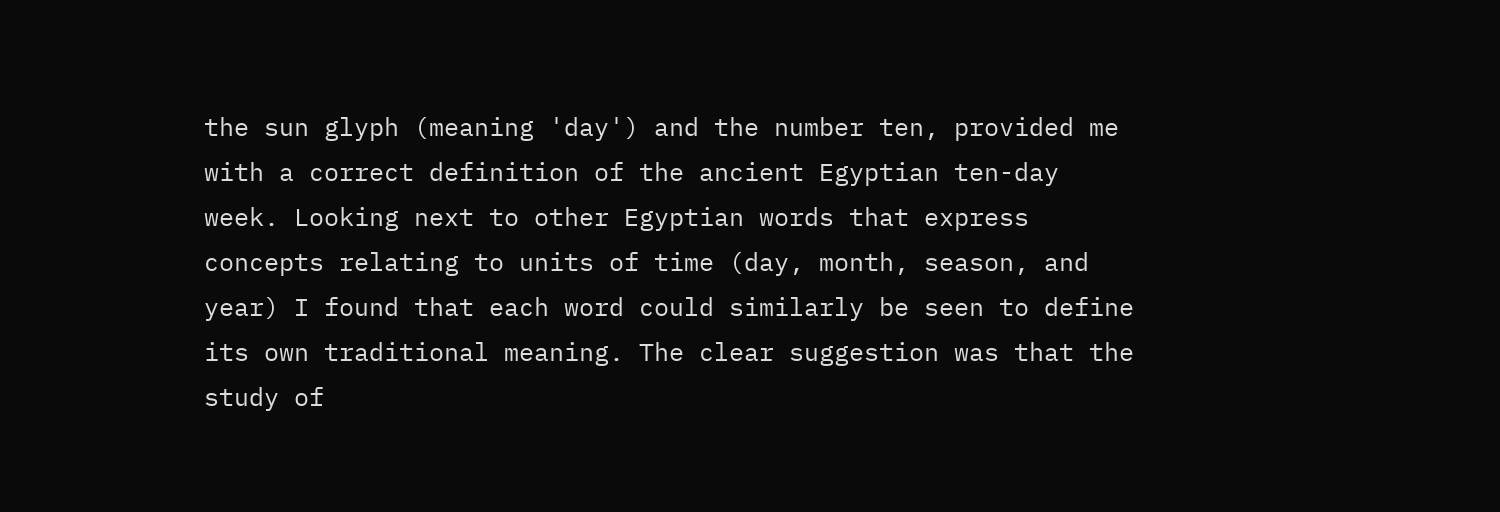the sun glyph (meaning 'day') and the number ten, provided me with a correct definition of the ancient Egyptian ten-day week. Looking next to other Egyptian words that express concepts relating to units of time (day, month, season, and year) I found that each word could similarly be seen to define its own traditional meaning. The clear suggestion was that the study of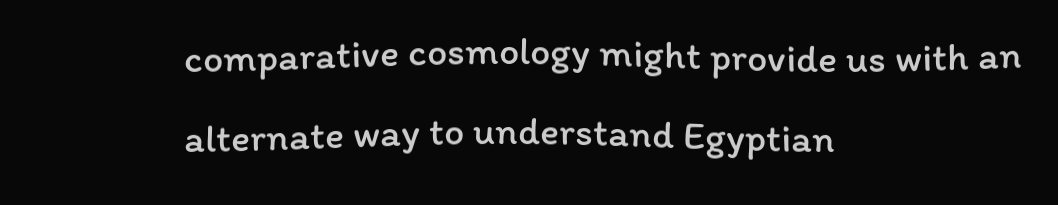comparative cosmology might provide us with an alternate way to understand Egyptian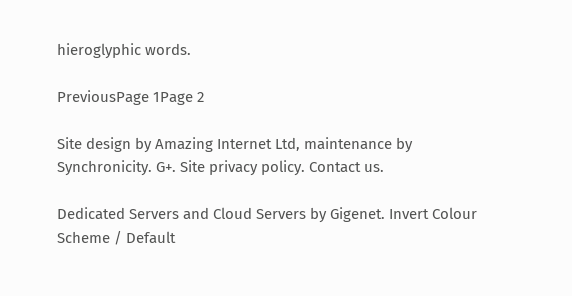hieroglyphic words.

PreviousPage 1Page 2

Site design by Amazing Internet Ltd, maintenance by Synchronicity. G+. Site privacy policy. Contact us.

Dedicated Servers and Cloud Servers by Gigenet. Invert Colour Scheme / Default